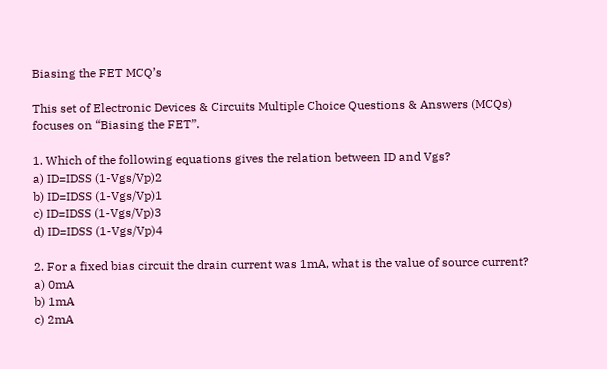Biasing the FET MCQ’s

This set of Electronic Devices & Circuits Multiple Choice Questions & Answers (MCQs) focuses on “Biasing the FET”.

1. Which of the following equations gives the relation between ID and Vgs?
a) ID=IDSS (1-Vgs/Vp)2
b) ID=IDSS (1-Vgs/Vp)1
c) ID=IDSS (1-Vgs/Vp)3
d) ID=IDSS (1-Vgs/Vp)4

2. For a fixed bias circuit the drain current was 1mA, what is the value of source current?
a) 0mA
b) 1mA
c) 2mA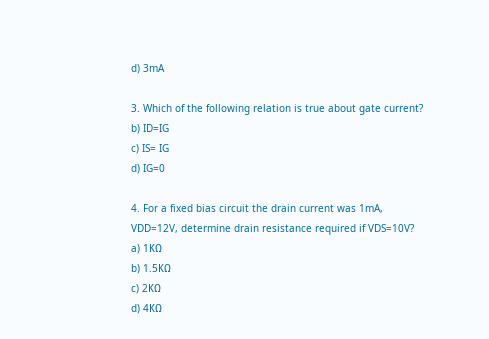d) 3mA

3. Which of the following relation is true about gate current?
b) ID=IG
c) IS= IG
d) IG=0

4. For a fixed bias circuit the drain current was 1mA, VDD=12V, determine drain resistance required if VDS=10V?
a) 1KΩ
b) 1.5KΩ
c) 2KΩ
d) 4KΩ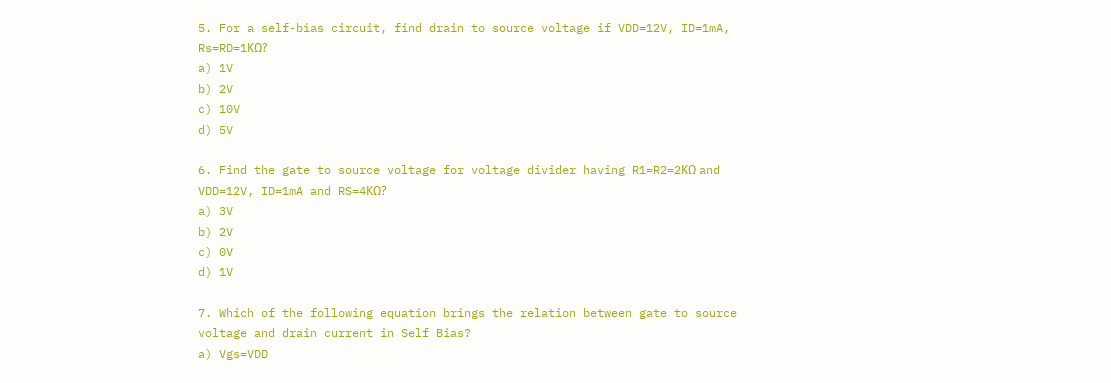5. For a self-bias circuit, find drain to source voltage if VDD=12V, ID=1mA, Rs=RD=1KΩ?
a) 1V
b) 2V
c) 10V
d) 5V

6. Find the gate to source voltage for voltage divider having R1=R2=2KΩ and VDD=12V, ID=1mA and RS=4KΩ?
a) 3V
b) 2V
c) 0V
d) 1V

7. Which of the following equation brings the relation between gate to source voltage and drain current in Self Bias?
a) Vgs=VDD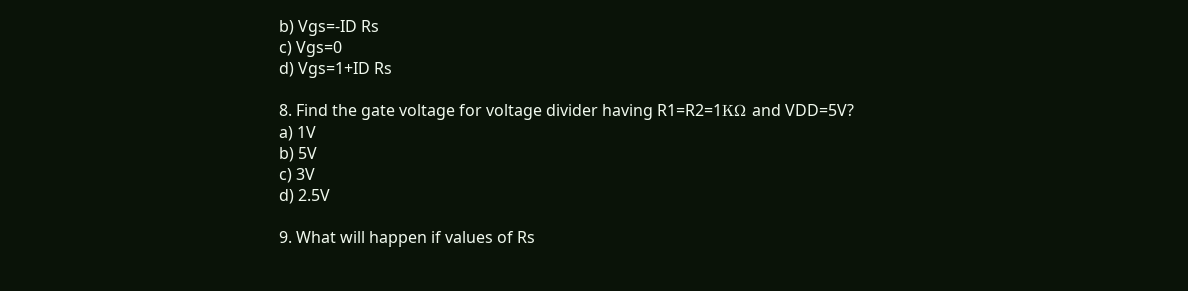b) Vgs=-ID Rs
c) Vgs=0
d) Vgs=1+ID Rs

8. Find the gate voltage for voltage divider having R1=R2=1KΩ and VDD=5V?
a) 1V
b) 5V
c) 3V
d) 2.5V

9. What will happen if values of Rs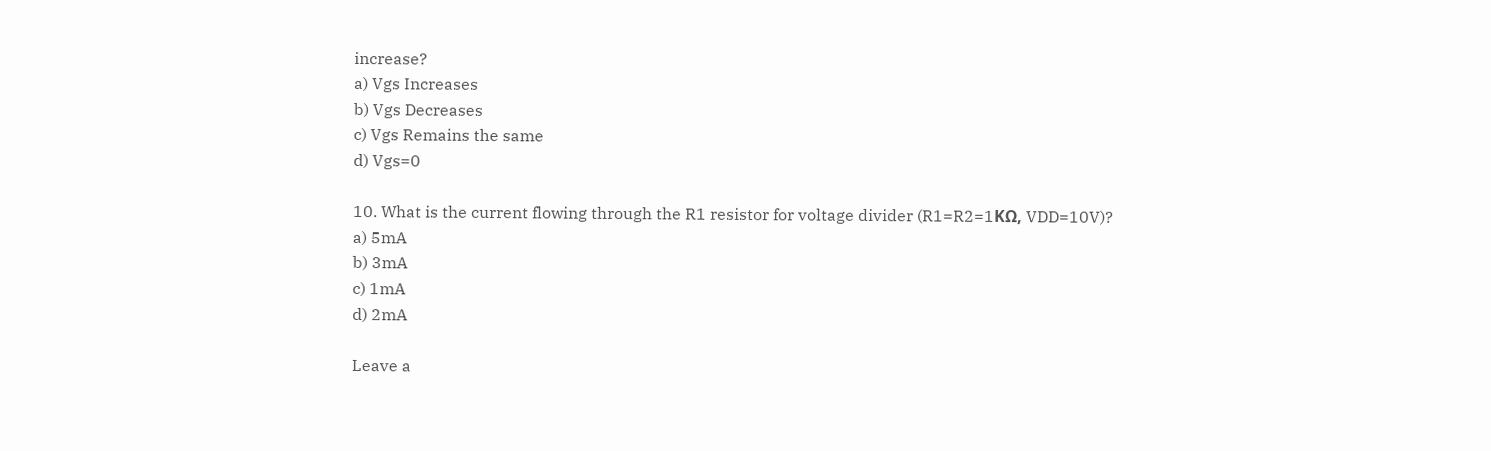increase?
a) Vgs Increases
b) Vgs Decreases
c) Vgs Remains the same
d) Vgs=0

10. What is the current flowing through the R1 resistor for voltage divider (R1=R2=1KΩ, VDD=10V)?
a) 5mA
b) 3mA
c) 1mA
d) 2mA

Leave a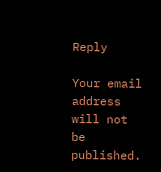Reply

Your email address will not be published.